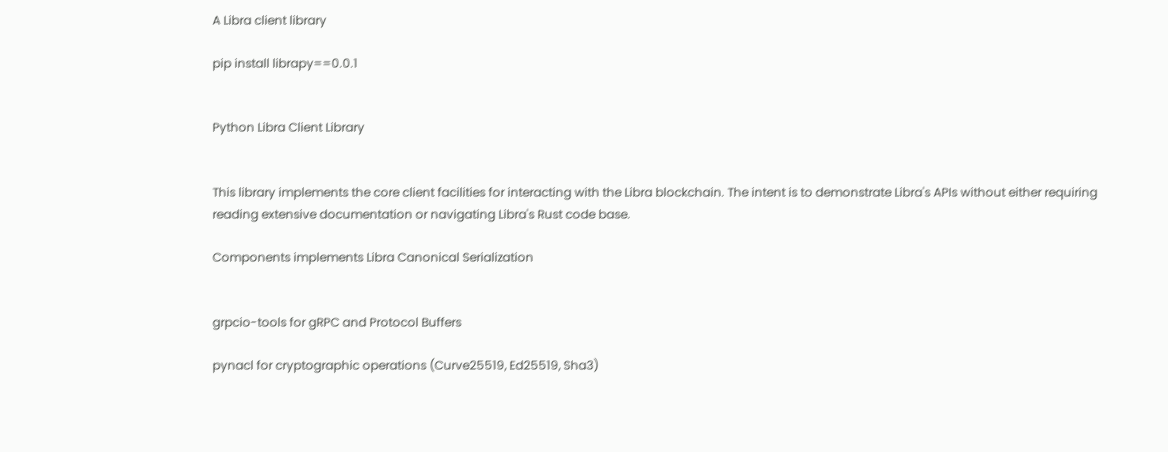A Libra client library

pip install librapy==0.0.1


Python Libra Client Library


This library implements the core client facilities for interacting with the Libra blockchain. The intent is to demonstrate Libra's APIs without either requiring reading extensive documentation or navigating Libra's Rust code base.

Components implements Libra Canonical Serialization


grpcio-tools for gRPC and Protocol Buffers

pynacl for cryptographic operations (Curve25519, Ed25519, Sha3)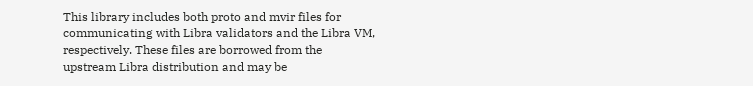This library includes both proto and mvir files for communicating with Libra validators and the Libra VM, respectively. These files are borrowed from the upstream Libra distribution and may be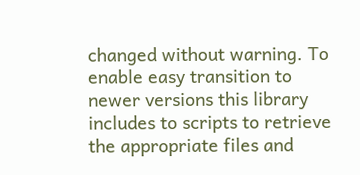changed without warning. To enable easy transition to newer versions this library includes to scripts to retrieve the appropriate files and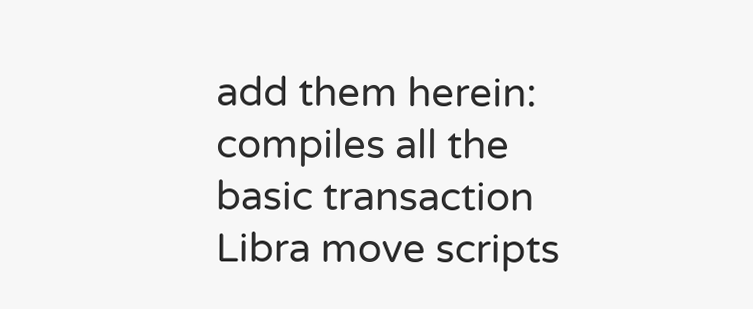add them herein: compiles all the basic transaction Libra move scripts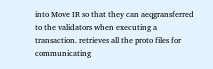into Move IR so that they can aeqgransferred to the validators when executing a transaction. retrieves all the proto files for communicating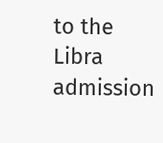to the Libra admission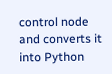control node and converts it into Python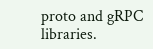proto and gRPC libraries.